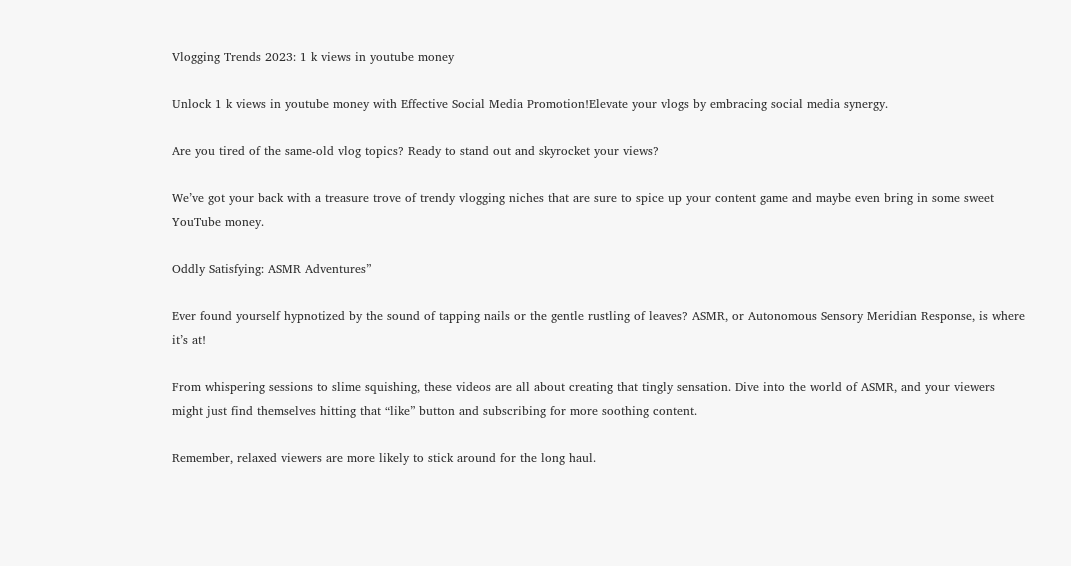Vlogging Trends 2023: 1 k views in youtube money

Unlock 1 k views in youtube money with Effective Social Media Promotion!Elevate your vlogs by embracing social media synergy.

Are you tired of the same-old vlog topics? Ready to stand out and skyrocket your views?

We’ve got your back with a treasure trove of trendy vlogging niches that are sure to spice up your content game and maybe even bring in some sweet YouTube money.

Oddly Satisfying: ASMR Adventures”

Ever found yourself hypnotized by the sound of tapping nails or the gentle rustling of leaves? ASMR, or Autonomous Sensory Meridian Response, is where it’s at!

From whispering sessions to slime squishing, these videos are all about creating that tingly sensation. Dive into the world of ASMR, and your viewers might just find themselves hitting that “like” button and subscribing for more soothing content.

Remember, relaxed viewers are more likely to stick around for the long haul.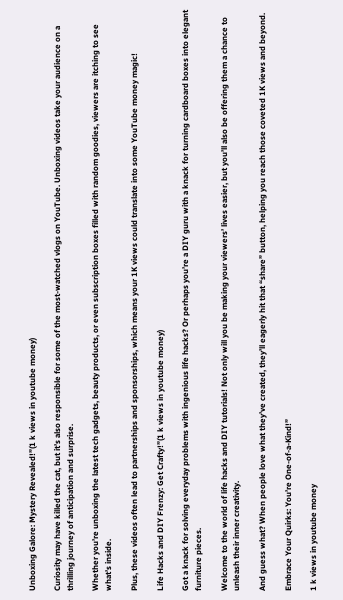Unboxing Galore: Mystery Revealed!”(1 k views in youtube money)

Curiosity may have killed the cat, but it’s also responsible for some of the most-watched vlogs on YouTube. Unboxing videos take your audience on a thrilling journey of anticipation and surprise.

Whether you’re unboxing the latest tech gadgets, beauty products, or even subscription boxes filled with random goodies, viewers are itching to see what’s inside.

Plus, these videos often lead to partnerships and sponsorships, which means your 1K views could translate into some YouTube money magic!

Life Hacks and DIY Frenzy: Get Crafty!”(1 k views in youtube money)

Got a knack for solving everyday problems with ingenious life hacks? Or perhaps you’re a DIY guru with a knack for turning cardboard boxes into elegant furniture pieces.

Welcome to the world of life hacks and DIY tutorials! Not only will you be making your viewers’ lives easier, but you’ll also be offering them a chance to unleash their inner creativity.

And guess what? When people love what they’ve created, they’ll eagerly hit that “share” button, helping you reach those coveted 1K views and beyond.

Embrace Your Quirks: You’re One-of-a-Kind!”

1 k views in youtube money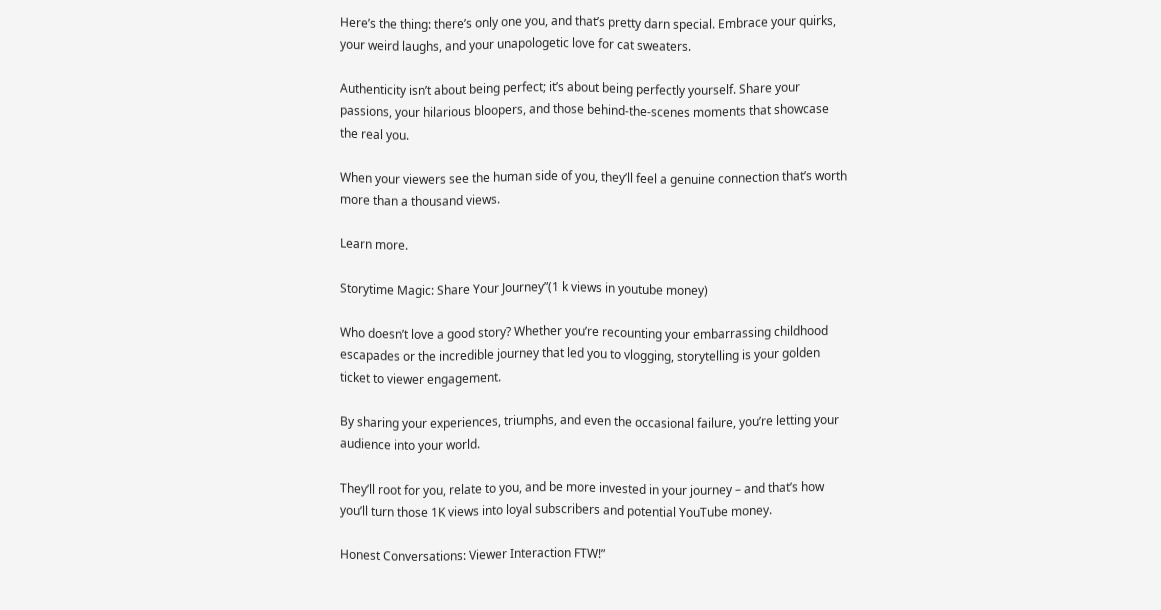Here’s the thing: there’s only one you, and that’s pretty darn special. Embrace your quirks, your weird laughs, and your unapologetic love for cat sweaters.

Authenticity isn’t about being perfect; it’s about being perfectly yourself. Share your passions, your hilarious bloopers, and those behind-the-scenes moments that showcase the real you.

When your viewers see the human side of you, they’ll feel a genuine connection that’s worth more than a thousand views.

Learn more.

Storytime Magic: Share Your Journey”(1 k views in youtube money)

Who doesn’t love a good story? Whether you’re recounting your embarrassing childhood escapades or the incredible journey that led you to vlogging, storytelling is your golden ticket to viewer engagement.

By sharing your experiences, triumphs, and even the occasional failure, you’re letting your audience into your world.

They’ll root for you, relate to you, and be more invested in your journey – and that’s how you’ll turn those 1K views into loyal subscribers and potential YouTube money.

Honest Conversations: Viewer Interaction FTW!”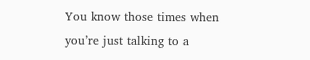You know those times when you’re just talking to a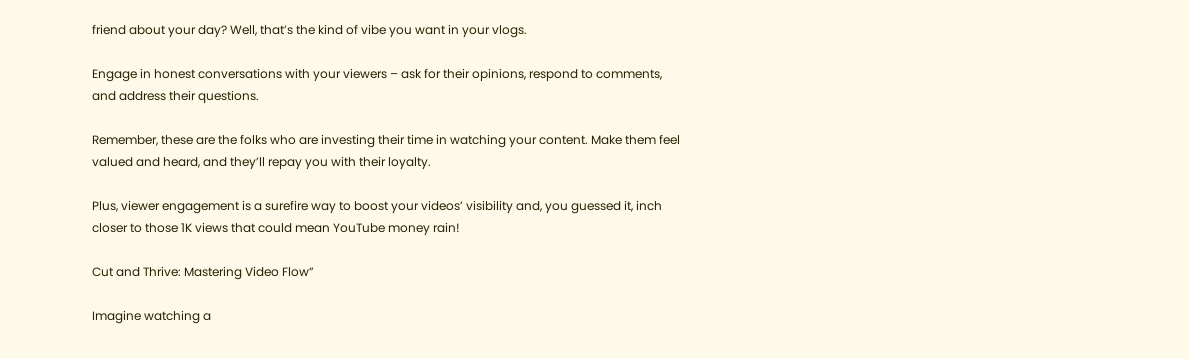friend about your day? Well, that’s the kind of vibe you want in your vlogs.

Engage in honest conversations with your viewers – ask for their opinions, respond to comments, and address their questions.

Remember, these are the folks who are investing their time in watching your content. Make them feel valued and heard, and they’ll repay you with their loyalty.

Plus, viewer engagement is a surefire way to boost your videos’ visibility and, you guessed it, inch closer to those 1K views that could mean YouTube money rain!

Cut and Thrive: Mastering Video Flow”

Imagine watching a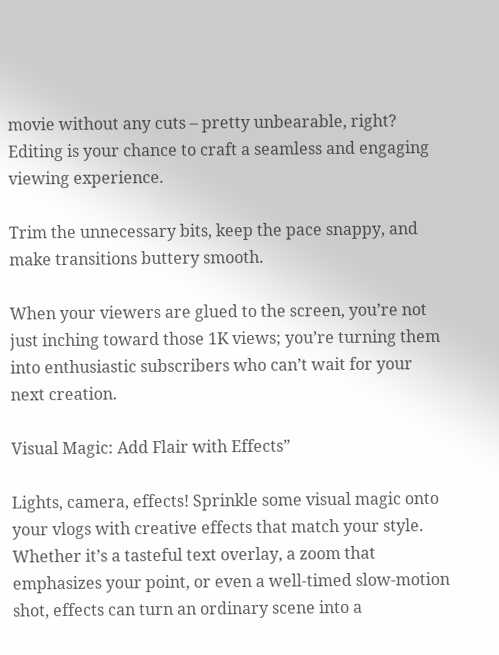movie without any cuts – pretty unbearable, right? Editing is your chance to craft a seamless and engaging viewing experience.

Trim the unnecessary bits, keep the pace snappy, and make transitions buttery smooth.

When your viewers are glued to the screen, you’re not just inching toward those 1K views; you’re turning them into enthusiastic subscribers who can’t wait for your next creation.

Visual Magic: Add Flair with Effects”

Lights, camera, effects! Sprinkle some visual magic onto your vlogs with creative effects that match your style. Whether it’s a tasteful text overlay, a zoom that emphasizes your point, or even a well-timed slow-motion shot, effects can turn an ordinary scene into a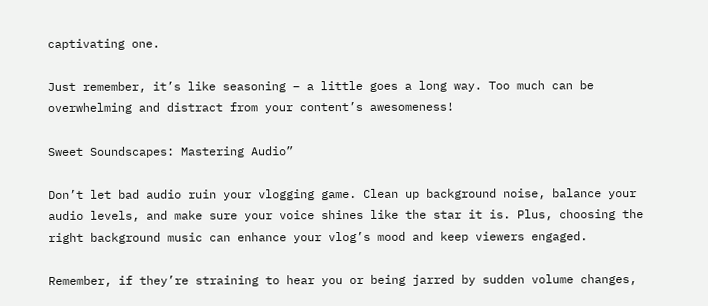captivating one.

Just remember, it’s like seasoning – a little goes a long way. Too much can be overwhelming and distract from your content’s awesomeness!

Sweet Soundscapes: Mastering Audio”

Don’t let bad audio ruin your vlogging game. Clean up background noise, balance your audio levels, and make sure your voice shines like the star it is. Plus, choosing the right background music can enhance your vlog’s mood and keep viewers engaged.

Remember, if they’re straining to hear you or being jarred by sudden volume changes,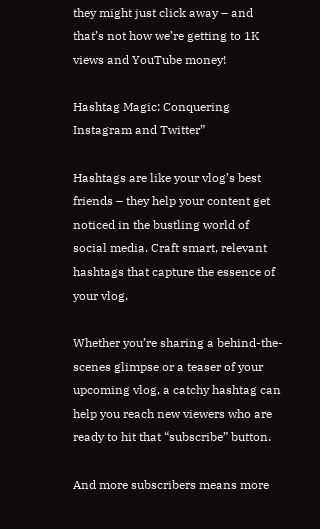they might just click away – and that’s not how we’re getting to 1K views and YouTube money!

Hashtag Magic: Conquering Instagram and Twitter”

Hashtags are like your vlog’s best friends – they help your content get noticed in the bustling world of social media. Craft smart, relevant hashtags that capture the essence of your vlog.

Whether you’re sharing a behind-the-scenes glimpse or a teaser of your upcoming vlog, a catchy hashtag can help you reach new viewers who are ready to hit that “subscribe” button.

And more subscribers means more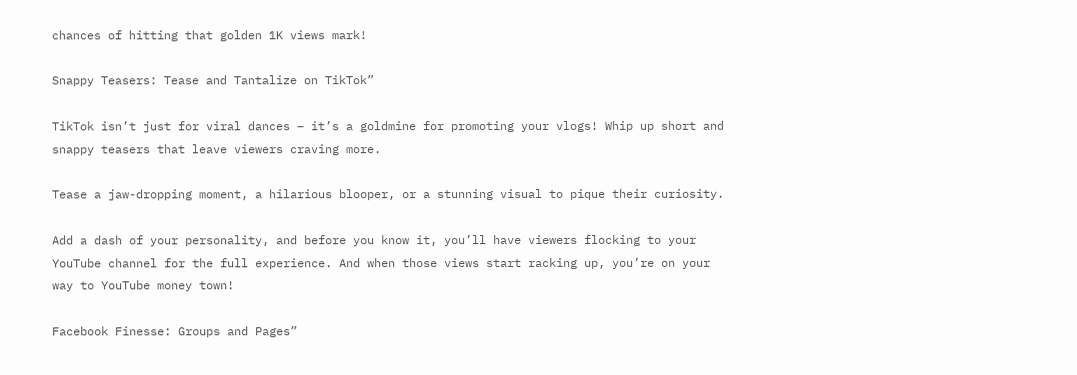chances of hitting that golden 1K views mark!

Snappy Teasers: Tease and Tantalize on TikTok”

TikTok isn’t just for viral dances – it’s a goldmine for promoting your vlogs! Whip up short and snappy teasers that leave viewers craving more.

Tease a jaw-dropping moment, a hilarious blooper, or a stunning visual to pique their curiosity.

Add a dash of your personality, and before you know it, you’ll have viewers flocking to your YouTube channel for the full experience. And when those views start racking up, you’re on your way to YouTube money town!

Facebook Finesse: Groups and Pages”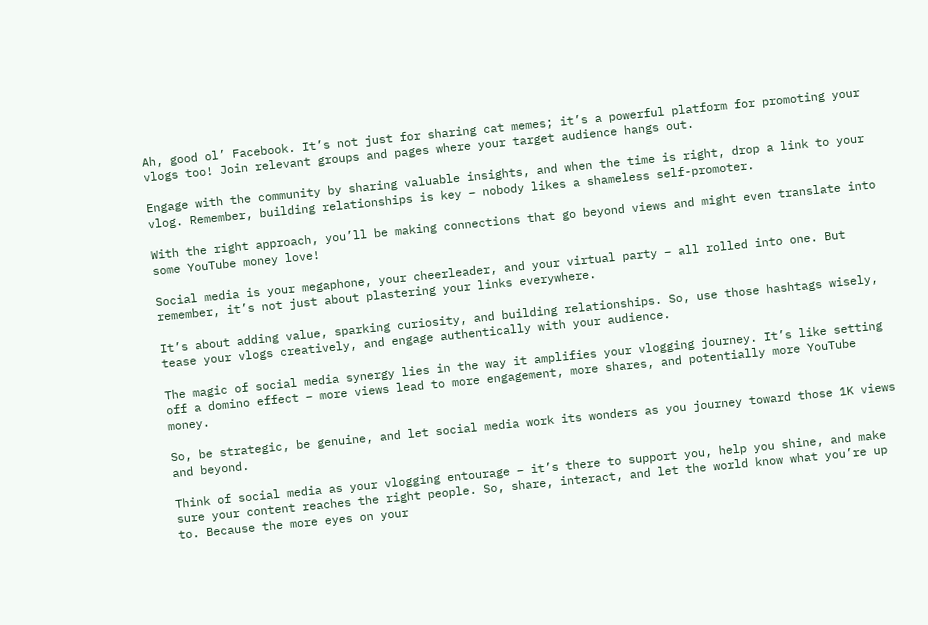Ah, good ol’ Facebook. It’s not just for sharing cat memes; it’s a powerful platform for promoting your vlogs too! Join relevant groups and pages where your target audience hangs out.

Engage with the community by sharing valuable insights, and when the time is right, drop a link to your vlog. Remember, building relationships is key – nobody likes a shameless self-promoter.

With the right approach, you’ll be making connections that go beyond views and might even translate into some YouTube money love!

Social media is your megaphone, your cheerleader, and your virtual party – all rolled into one. But remember, it’s not just about plastering your links everywhere.

It’s about adding value, sparking curiosity, and building relationships. So, use those hashtags wisely, tease your vlogs creatively, and engage authentically with your audience.

The magic of social media synergy lies in the way it amplifies your vlogging journey. It’s like setting off a domino effect – more views lead to more engagement, more shares, and potentially more YouTube money.

So, be strategic, be genuine, and let social media work its wonders as you journey toward those 1K views and beyond.

Think of social media as your vlogging entourage – it’s there to support you, help you shine, and make sure your content reaches the right people. So, share, interact, and let the world know what you’re up to. Because the more eyes on your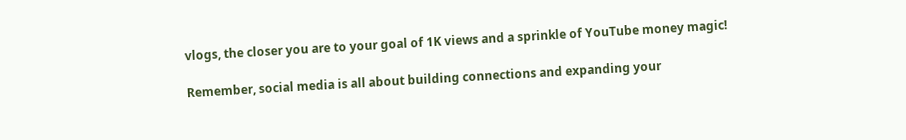vlogs, the closer you are to your goal of 1K views and a sprinkle of YouTube money magic!

Remember, social media is all about building connections and expanding your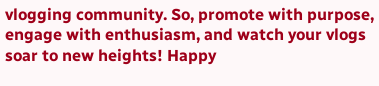vlogging community. So, promote with purpose, engage with enthusiasm, and watch your vlogs soar to new heights! Happy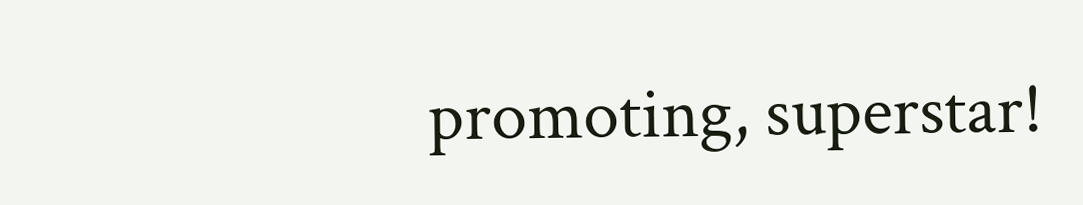promoting, superstar!